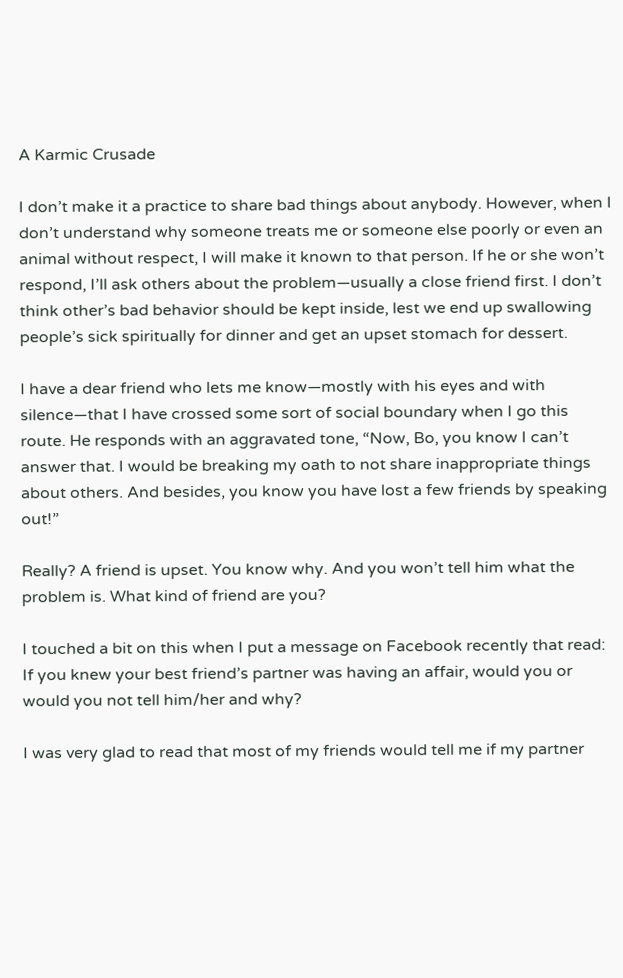A Karmic Crusade

I don’t make it a practice to share bad things about anybody. However, when I don’t understand why someone treats me or someone else poorly or even an animal without respect, I will make it known to that person. If he or she won’t respond, I’ll ask others about the problem—usually a close friend first. I don’t think other’s bad behavior should be kept inside, lest we end up swallowing people’s sick spiritually for dinner and get an upset stomach for dessert.

I have a dear friend who lets me know—mostly with his eyes and with silence—that I have crossed some sort of social boundary when I go this route. He responds with an aggravated tone, “Now, Bo, you know I can’t answer that. I would be breaking my oath to not share inappropriate things about others. And besides, you know you have lost a few friends by speaking out!”

Really? A friend is upset. You know why. And you won’t tell him what the problem is. What kind of friend are you?

I touched a bit on this when I put a message on Facebook recently that read: If you knew your best friend’s partner was having an affair, would you or would you not tell him/her and why?

I was very glad to read that most of my friends would tell me if my partner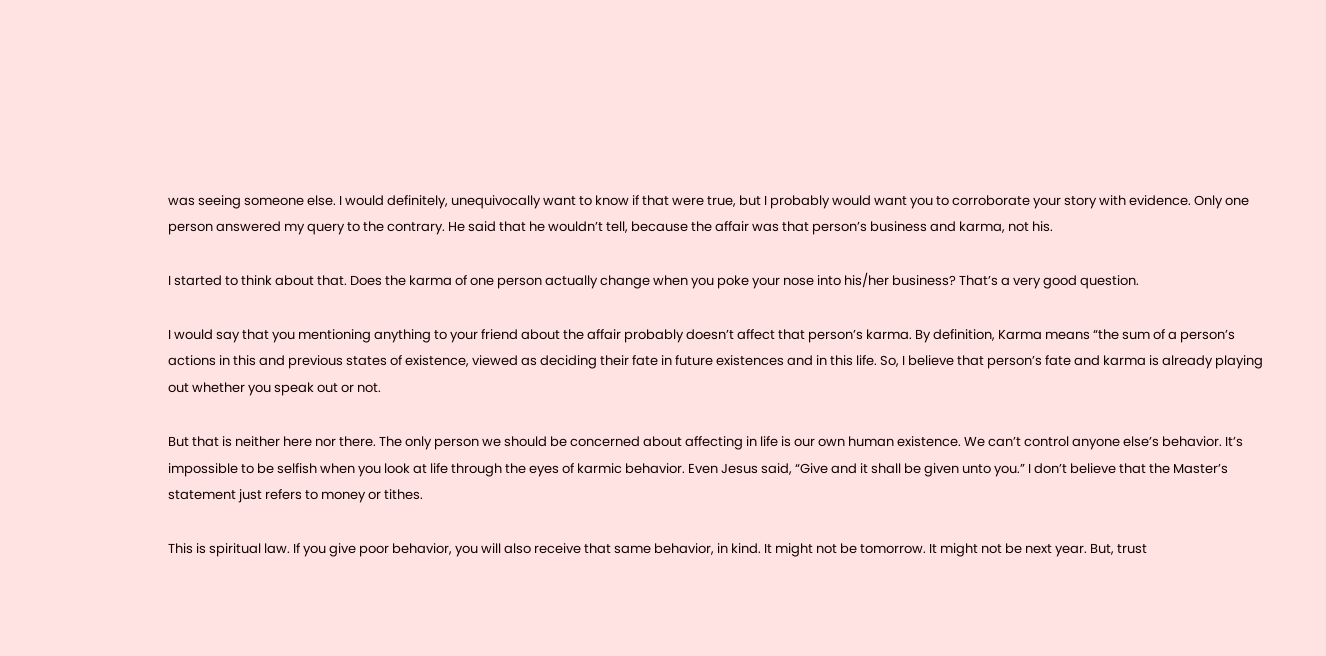was seeing someone else. I would definitely, unequivocally want to know if that were true, but I probably would want you to corroborate your story with evidence. Only one person answered my query to the contrary. He said that he wouldn’t tell, because the affair was that person’s business and karma, not his.

I started to think about that. Does the karma of one person actually change when you poke your nose into his/her business? That’s a very good question.

I would say that you mentioning anything to your friend about the affair probably doesn’t affect that person’s karma. By definition, Karma means “the sum of a person’s actions in this and previous states of existence, viewed as deciding their fate in future existences and in this life. So, I believe that person’s fate and karma is already playing out whether you speak out or not.

But that is neither here nor there. The only person we should be concerned about affecting in life is our own human existence. We can’t control anyone else’s behavior. It’s impossible to be selfish when you look at life through the eyes of karmic behavior. Even Jesus said, “Give and it shall be given unto you.” I don’t believe that the Master’s statement just refers to money or tithes.

This is spiritual law. If you give poor behavior, you will also receive that same behavior, in kind. It might not be tomorrow. It might not be next year. But, trust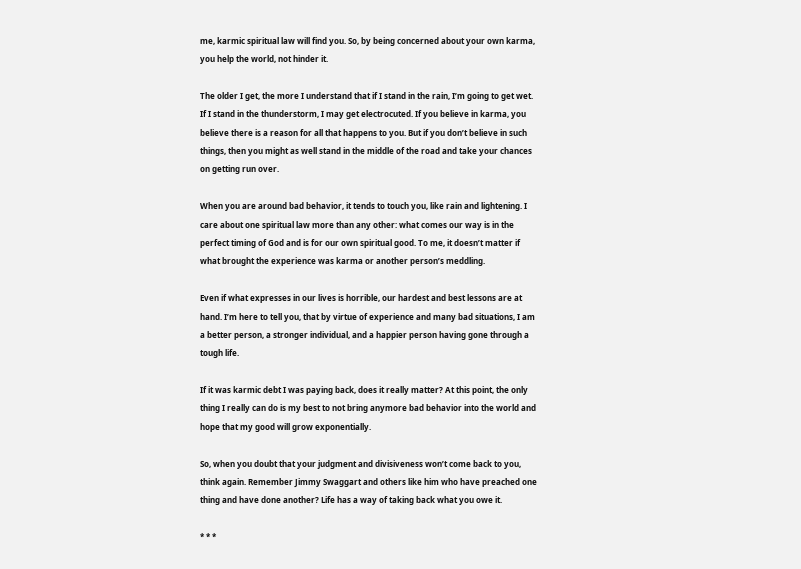me, karmic spiritual law will find you. So, by being concerned about your own karma, you help the world, not hinder it.

The older I get, the more I understand that if I stand in the rain, I’m going to get wet. If I stand in the thunderstorm, I may get electrocuted. If you believe in karma, you believe there is a reason for all that happens to you. But if you don’t believe in such things, then you might as well stand in the middle of the road and take your chances on getting run over.

When you are around bad behavior, it tends to touch you, like rain and lightening. I care about one spiritual law more than any other: what comes our way is in the perfect timing of God and is for our own spiritual good. To me, it doesn’t matter if what brought the experience was karma or another person’s meddling.

Even if what expresses in our lives is horrible, our hardest and best lessons are at hand. I’m here to tell you, that by virtue of experience and many bad situations, I am a better person, a stronger individual, and a happier person having gone through a tough life.

If it was karmic debt I was paying back, does it really matter? At this point, the only thing I really can do is my best to not bring anymore bad behavior into the world and hope that my good will grow exponentially.

So, when you doubt that your judgment and divisiveness won’t come back to you, think again. Remember Jimmy Swaggart and others like him who have preached one thing and have done another? Life has a way of taking back what you owe it.

* * *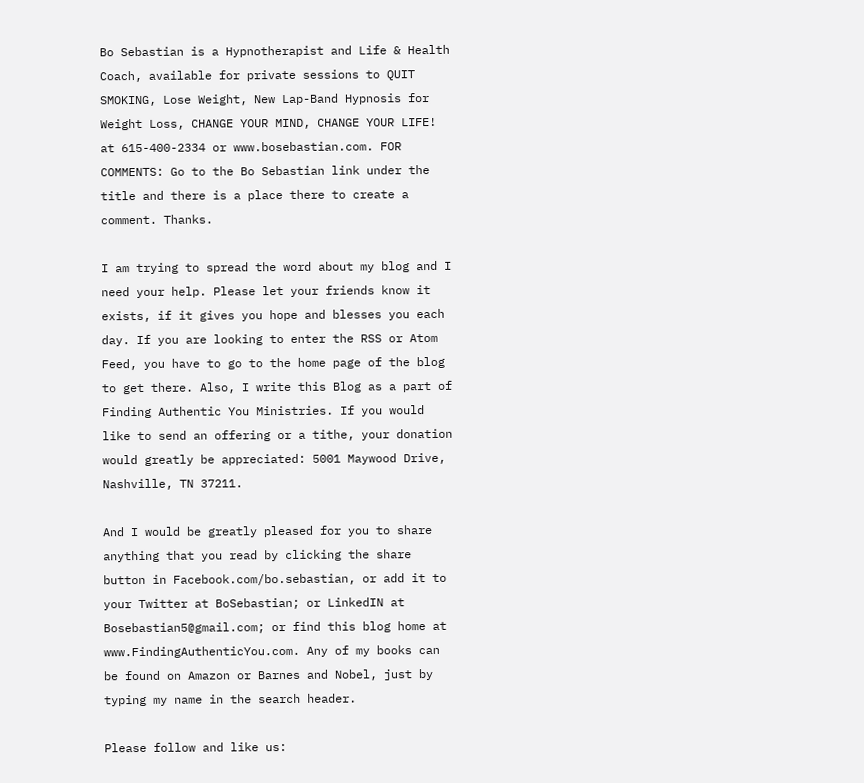Bo Sebastian is a Hypnotherapist and Life & Health Coach, available for private sessions to QUIT SMOKING, Lose Weight, New Lap-Band Hypnosis for Weight Loss, CHANGE YOUR MIND, CHANGE YOUR LIFE! at 615-400-2334 or www.bosebastian.com. FOR COMMENTS: Go to the Bo Sebastian link under the title and there is a place there to create a comment. Thanks.

I am trying to spread the word about my blog and I need your help. Please let your friends know it exists, if it gives you hope and blesses you each day. If you are looking to enter the RSS or Atom Feed, you have to go to the home page of the blog to get there. Also, I write this Blog as a part of Finding Authentic You Ministries. If you would like to send an offering or a tithe, your donation would greatly be appreciated: 5001 Maywood Drive, Nashville, TN 37211.

And I would be greatly pleased for you to share anything that you read by clicking the share button in Facebook.com/bo.sebastian, or add it to your Twitter at BoSebastian; or LinkedIN at Bosebastian5@gmail.com; or find this blog home at www.FindingAuthenticYou.com. Any of my books can be found on Amazon or Barnes and Nobel, just by typing my name in the search header.

Please follow and like us: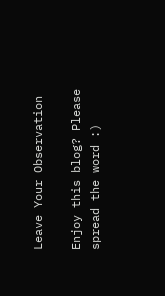Leave Your Observation

Enjoy this blog? Please spread the word :)